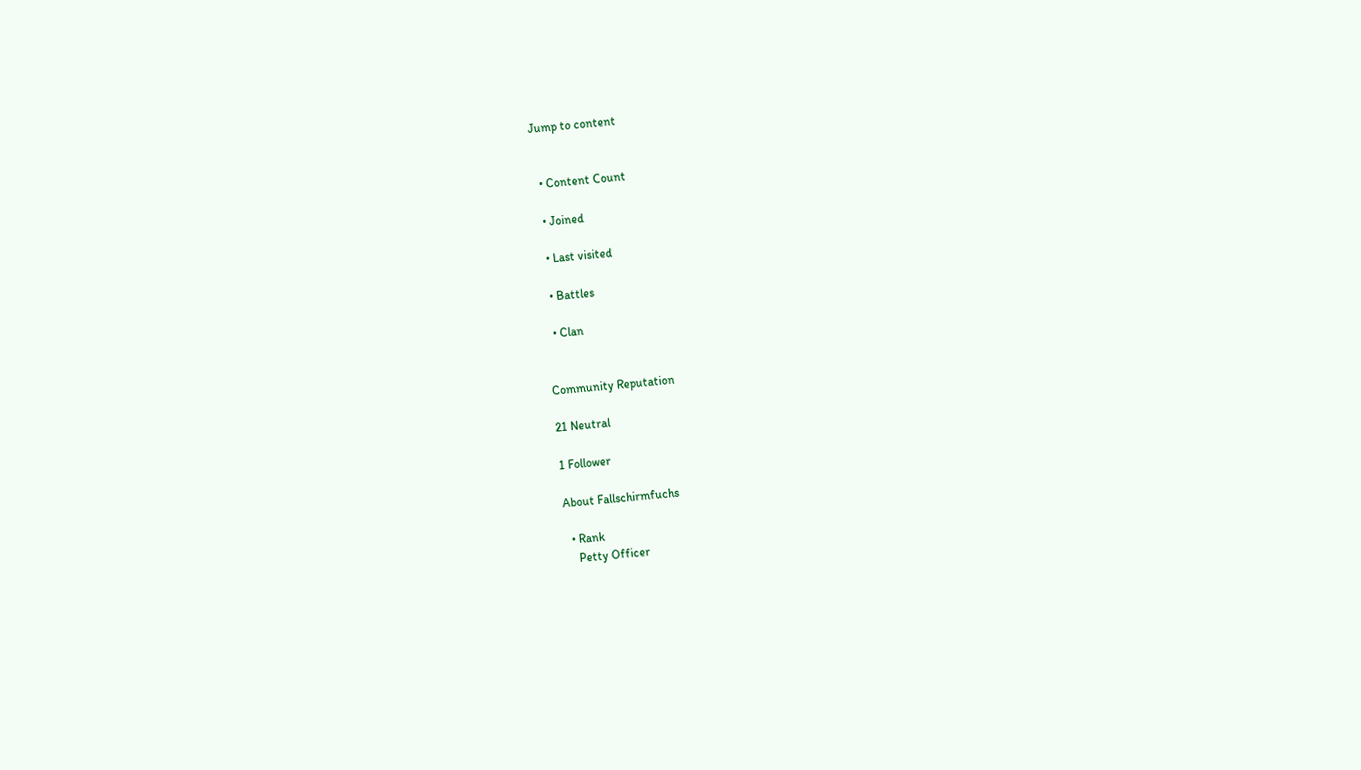Jump to content


  • Content Сount

  • Joined

  • Last visited

  • Battles

  • Clan


Community Reputation

21 Neutral

1 Follower

About Fallschirmfuchs

  • Rank
    Petty Officer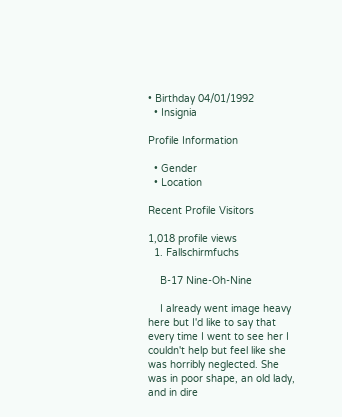• Birthday 04/01/1992
  • Insignia

Profile Information

  • Gender
  • Location

Recent Profile Visitors

1,018 profile views
  1. Fallschirmfuchs

    B-17 Nine-Oh-Nine

    I already went image heavy here but I'd like to say that every time I went to see her I couldn't help but feel like she was horribly neglected. She was in poor shape, an old lady, and in dire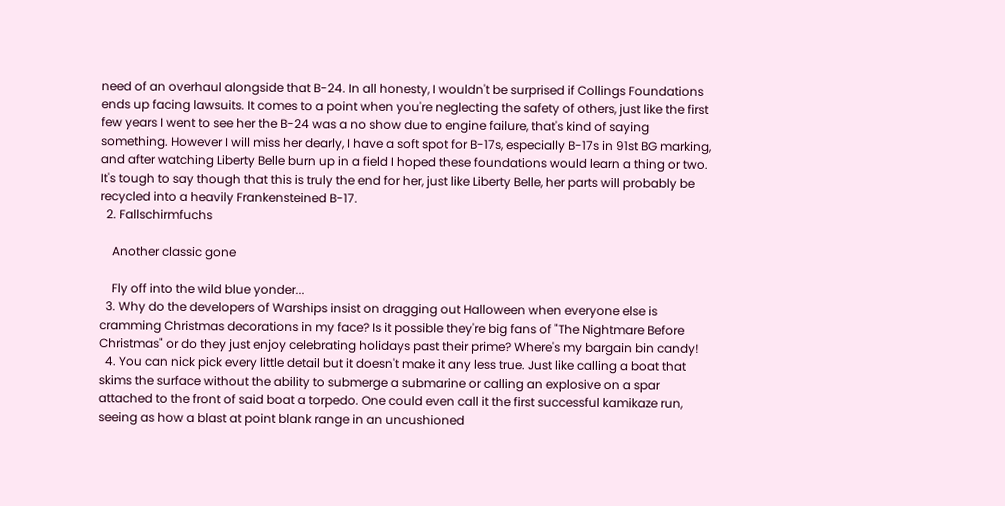need of an overhaul alongside that B-24. In all honesty, I wouldn't be surprised if Collings Foundations ends up facing lawsuits. It comes to a point when you're neglecting the safety of others, just like the first few years I went to see her the B-24 was a no show due to engine failure, that's kind of saying something. However I will miss her dearly, I have a soft spot for B-17s, especially B-17s in 91st BG marking, and after watching Liberty Belle burn up in a field I hoped these foundations would learn a thing or two. It's tough to say though that this is truly the end for her, just like Liberty Belle, her parts will probably be recycled into a heavily Frankensteined B-17.
  2. Fallschirmfuchs

    Another classic gone

    Fly off into the wild blue yonder...
  3. Why do the developers of Warships insist on dragging out Halloween when everyone else is cramming Christmas decorations in my face? Is it possible they're big fans of "The Nightmare Before Christmas" or do they just enjoy celebrating holidays past their prime? Where's my bargain bin candy!
  4. You can nick pick every little detail but it doesn't make it any less true. Just like calling a boat that skims the surface without the ability to submerge a submarine or calling an explosive on a spar attached to the front of said boat a torpedo. One could even call it the first successful kamikaze run, seeing as how a blast at point blank range in an uncushioned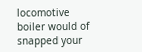locomotive boiler would of snapped your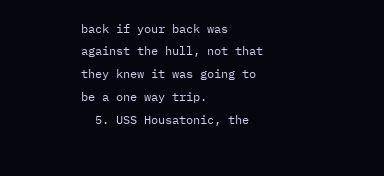back if your back was against the hull, not that they knew it was going to be a one way trip.
  5. USS Housatonic, the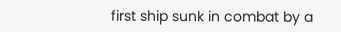first ship sunk in combat by a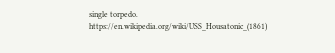single torpedo. https://en.wikipedia.org/wiki/USS_Housatonic_(1861)